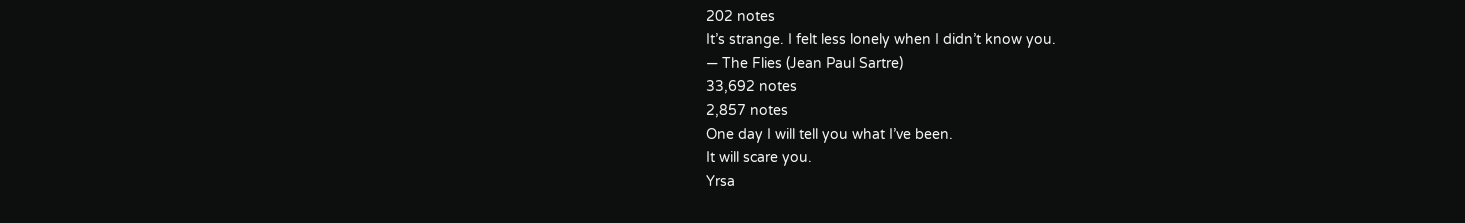202 notes
It’s strange. I felt less lonely when I didn’t know you.
― The Flies (Jean Paul Sartre)
33,692 notes
2,857 notes
One day I will tell you what I’ve been.
It will scare you.
Yrsa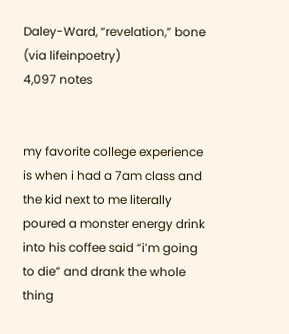Daley-Ward, “revelation,” bone (via lifeinpoetry)
4,097 notes


my favorite college experience is when i had a 7am class and the kid next to me literally poured a monster energy drink into his coffee said “i’m going to die” and drank the whole thing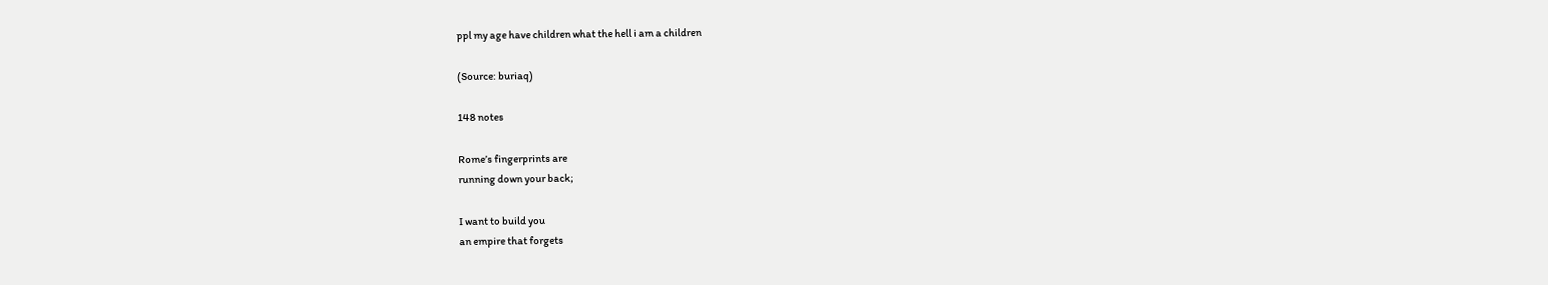ppl my age have children what the hell i am a children

(Source: buriaq)

148 notes

Rome’s fingerprints are
running down your back;

I want to build you
an empire that forgets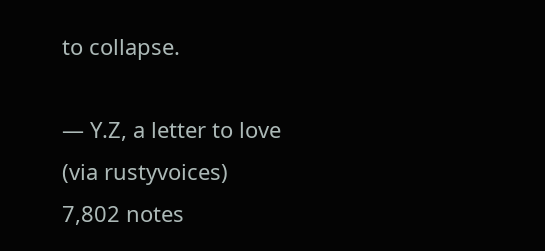to collapse.

― Y.Z, a letter to love (via rustyvoices)
7,802 notes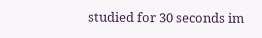studied for 30 seconds im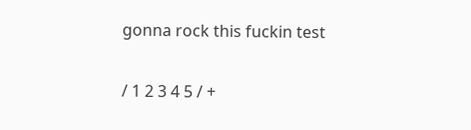gonna rock this fuckin test

/ 1 2 3 4 5 / +